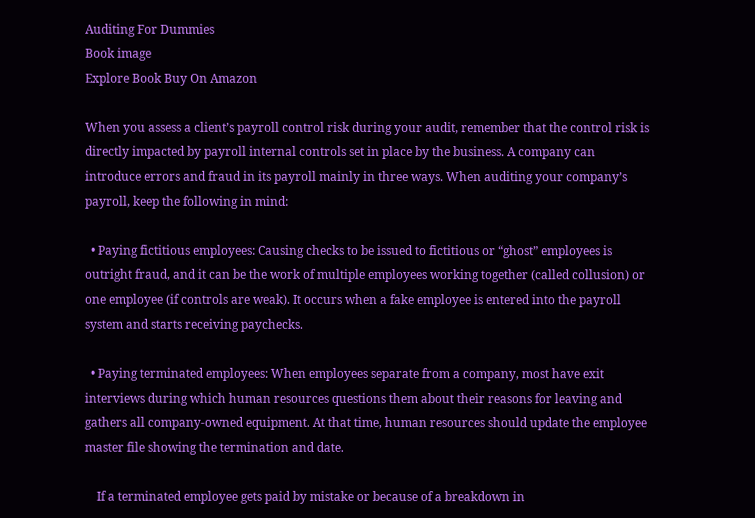Auditing For Dummies
Book image
Explore Book Buy On Amazon

When you assess a client’s payroll control risk during your audit, remember that the control risk is directly impacted by payroll internal controls set in place by the business. A company can introduce errors and fraud in its payroll mainly in three ways. When auditing your company’s payroll, keep the following in mind:

  • Paying fictitious employees: Causing checks to be issued to fictitious or “ghost” employees is outright fraud, and it can be the work of multiple employees working together (called collusion) or one employee (if controls are weak). It occurs when a fake employee is entered into the payroll system and starts receiving paychecks.

  • Paying terminated employees: When employees separate from a company, most have exit interviews during which human resources questions them about their reasons for leaving and gathers all company-owned equipment. At that time, human resources should update the employee master file showing the termination and date.

    If a terminated employee gets paid by mistake or because of a breakdown in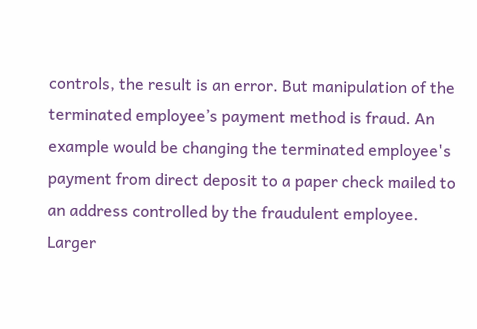controls, the result is an error. But manipulation of the terminated employee’s payment method is fraud. An example would be changing the terminated employee's payment from direct deposit to a paper check mailed to an address controlled by the fraudulent employee. Larger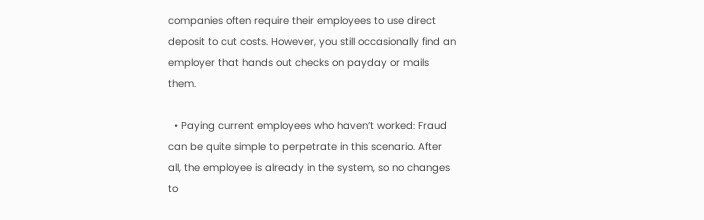companies often require their employees to use direct deposit to cut costs. However, you still occasionally find an employer that hands out checks on payday or mails them.

  • Paying current employees who haven’t worked: Fraud can be quite simple to perpetrate in this scenario. After all, the employee is already in the system, so no changes to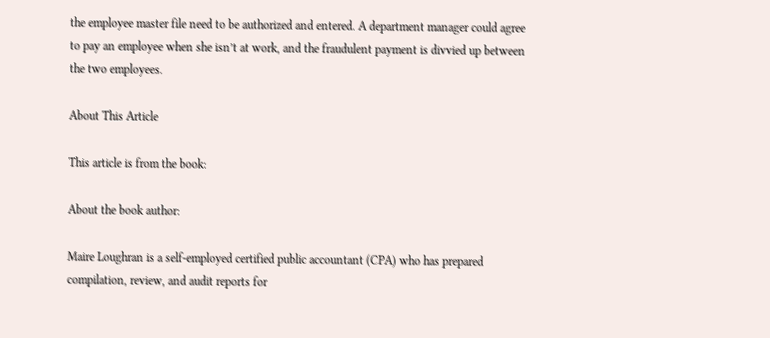the employee master file need to be authorized and entered. A department manager could agree to pay an employee when she isn’t at work, and the fraudulent payment is divvied up between the two employees.

About This Article

This article is from the book:

About the book author:

Maire Loughran is a self-employed certified public accountant (CPA) who has prepared compilation, review, and audit reports for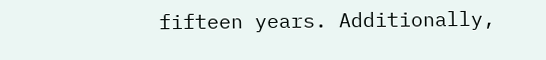fifteen years. Additionally,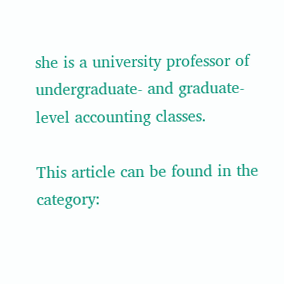she is a university professor of undergraduate- and graduate-level accounting classes.

This article can be found in the category: